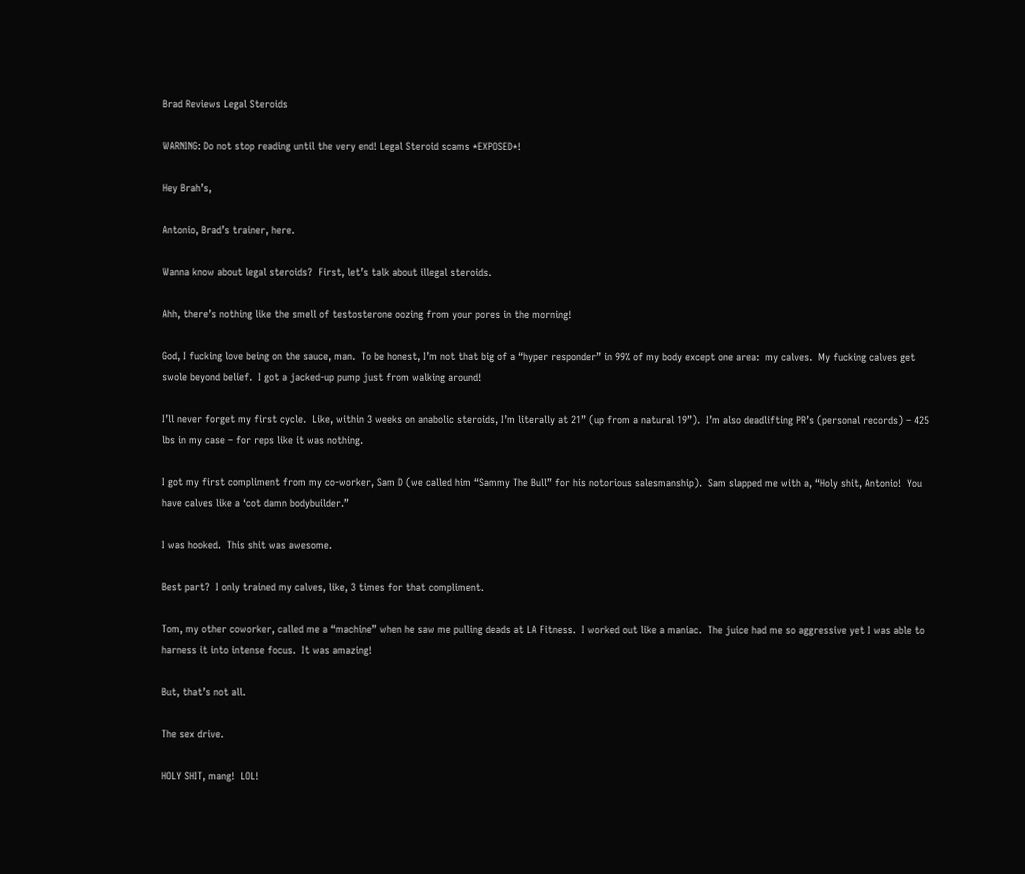Brad Reviews Legal Steroids

WARNING: Do not stop reading until the very end! Legal Steroid scams *EXPOSED*!

Hey Brah’s,

Antonio, Brad’s trainer, here.

Wanna know about legal steroids?  First, let’s talk about illegal steroids.

Ahh, there’s nothing like the smell of testosterone oozing from your pores in the morning!

God, I fucking love being on the sauce, man.  To be honest, I’m not that big of a “hyper responder” in 99% of my body except one area:  my calves.  My fucking calves get swole beyond belief.  I got a jacked-up pump just from walking around!

I’ll never forget my first cycle.  Like, within 3 weeks on anabolic steroids, I’m literally at 21” (up from a natural 19”).  I’m also deadlifting PR’s (personal records) – 425 lbs in my case – for reps like it was nothing.

I got my first compliment from my co-worker, Sam D (we called him “Sammy The Bull” for his notorious salesmanship).  Sam slapped me with a, “Holy shit, Antonio!  You have calves like a ‘cot damn bodybuilder.”

I was hooked.  This shit was awesome.

Best part?  I only trained my calves, like, 3 times for that compliment.

Tom, my other coworker, called me a “machine” when he saw me pulling deads at LA Fitness.  I worked out like a maniac.  The juice had me so aggressive yet I was able to harness it into intense focus.  It was amazing!

But, that’s not all.

The sex drive.

HOLY SHIT, mang!  LOL!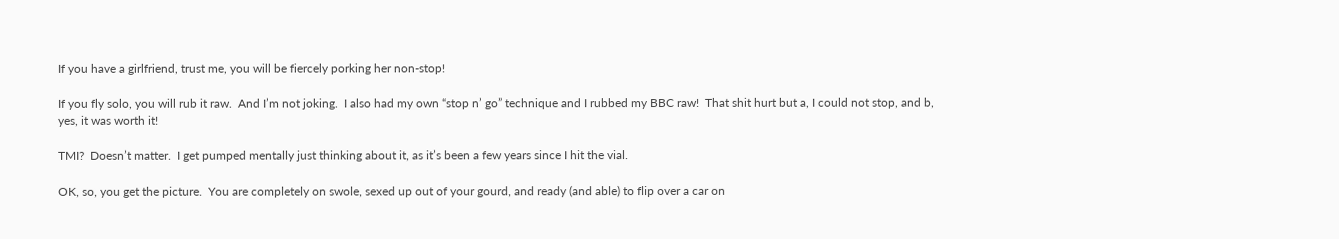If you have a girlfriend, trust me, you will be fiercely porking her non-stop!

If you fly solo, you will rub it raw.  And I’m not joking.  I also had my own “stop n’ go” technique and I rubbed my BBC raw!  That shit hurt but a, I could not stop, and b, yes, it was worth it!

TMI?  Doesn’t matter.  I get pumped mentally just thinking about it, as it’s been a few years since I hit the vial.

OK, so, you get the picture.  You are completely on swole, sexed up out of your gourd, and ready (and able) to flip over a car on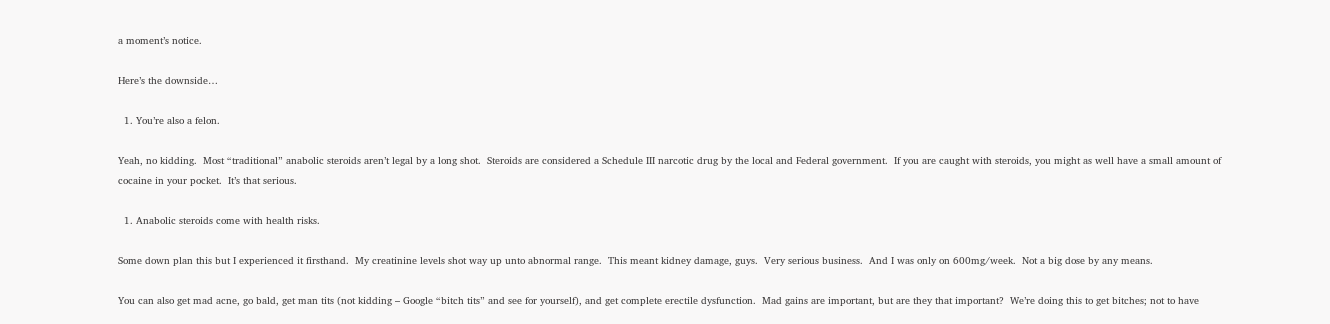a moment’s notice.

Here’s the downside…

  1. You’re also a felon.

Yeah, no kidding.  Most “traditional” anabolic steroids aren’t legal by a long shot.  Steroids are considered a Schedule III narcotic drug by the local and Federal government.  If you are caught with steroids, you might as well have a small amount of cocaine in your pocket.  It’s that serious.

  1. Anabolic steroids come with health risks.

Some down plan this but I experienced it firsthand.  My creatinine levels shot way up unto abnormal range.  This meant kidney damage, guys.  Very serious business.  And I was only on 600mg/week.  Not a big dose by any means.

You can also get mad acne, go bald, get man tits (not kidding – Google “bitch tits” and see for yourself), and get complete erectile dysfunction.  Mad gains are important, but are they that important?  We’re doing this to get bitches; not to have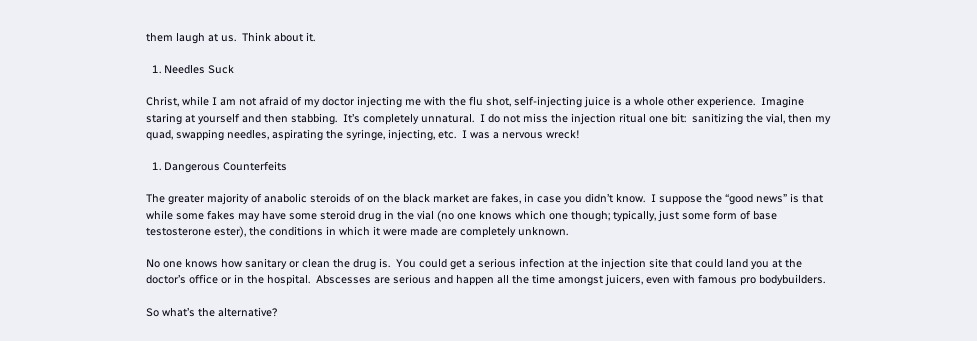them laugh at us.  Think about it.

  1. Needles Suck

Christ, while I am not afraid of my doctor injecting me with the flu shot, self-injecting juice is a whole other experience.  Imagine staring at yourself and then stabbing.  It’s completely unnatural.  I do not miss the injection ritual one bit:  sanitizing the vial, then my quad, swapping needles, aspirating the syringe, injecting, etc.  I was a nervous wreck!

  1. Dangerous Counterfeits

The greater majority of anabolic steroids of on the black market are fakes, in case you didn’t know.  I suppose the “good news” is that while some fakes may have some steroid drug in the vial (no one knows which one though; typically, just some form of base testosterone ester), the conditions in which it were made are completely unknown.

No one knows how sanitary or clean the drug is.  You could get a serious infection at the injection site that could land you at the doctor’s office or in the hospital.  Abscesses are serious and happen all the time amongst juicers, even with famous pro bodybuilders.

So what’s the alternative?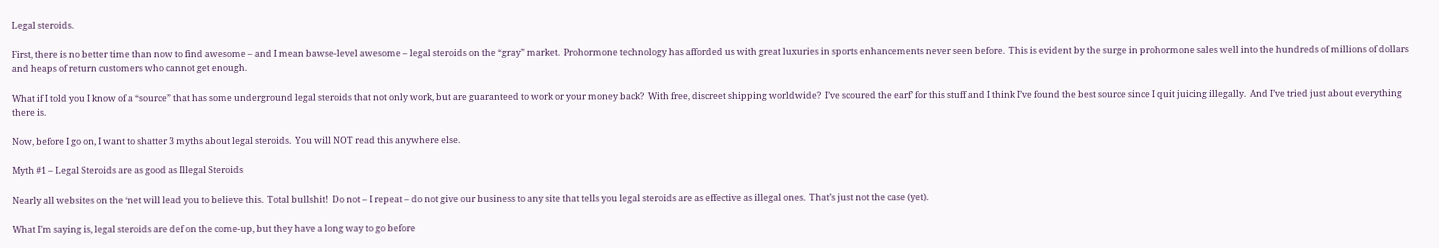Legal steroids.

First, there is no better time than now to find awesome – and I mean bawse-level awesome – legal steroids on the “gray” market.  Prohormone technology has afforded us with great luxuries in sports enhancements never seen before.  This is evident by the surge in prohormone sales well into the hundreds of millions of dollars and heaps of return customers who cannot get enough.

What if I told you I know of a “source” that has some underground legal steroids that not only work, but are guaranteed to work or your money back?  With free, discreet shipping worldwide?  I’ve scoured the earf’ for this stuff and I think I’ve found the best source since I quit juicing illegally.  And I’ve tried just about everything there is.

Now, before I go on, I want to shatter 3 myths about legal steroids.  You will NOT read this anywhere else.

Myth #1 – Legal Steroids are as good as Illegal Steroids

Nearly all websites on the ‘net will lead you to believe this.  Total bullshit!  Do not – I repeat – do not give our business to any site that tells you legal steroids are as effective as illegal ones.  That’s just not the case (yet).

What I’m saying is, legal steroids are def on the come-up, but they have a long way to go before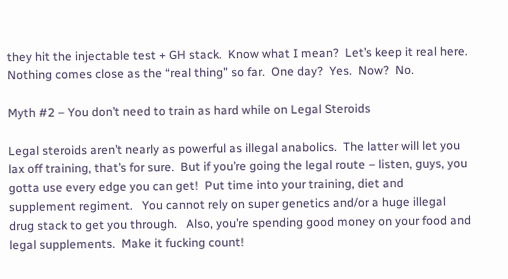they hit the injectable test + GH stack.  Know what I mean?  Let’s keep it real here.  Nothing comes close as the “real thing” so far.  One day?  Yes.  Now?  No.

Myth #2 – You don’t need to train as hard while on Legal Steroids

Legal steroids aren’t nearly as powerful as illegal anabolics.  The latter will let you lax off training, that’s for sure.  But if you’re going the legal route – listen, guys, you gotta use every edge you can get!  Put time into your training, diet and supplement regiment.   You cannot rely on super genetics and/or a huge illegal drug stack to get you through.   Also, you’re spending good money on your food and legal supplements.  Make it fucking count!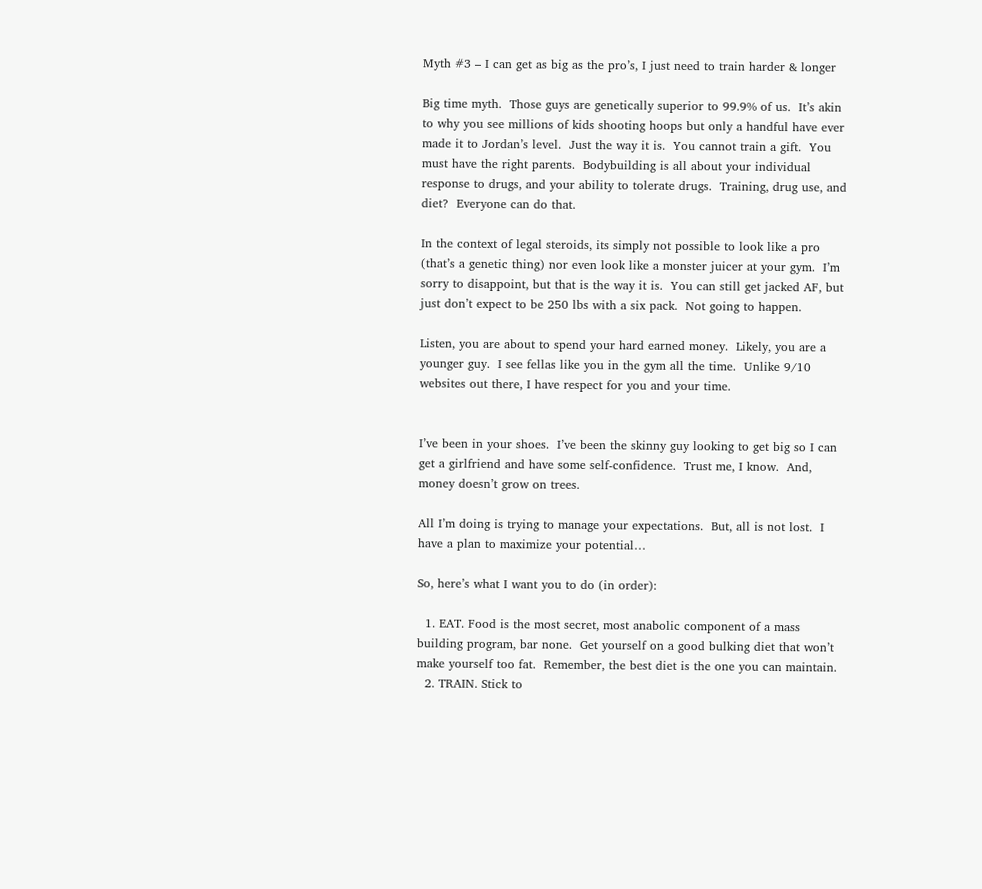Myth #3 – I can get as big as the pro’s, I just need to train harder & longer

Big time myth.  Those guys are genetically superior to 99.9% of us.  It’s akin to why you see millions of kids shooting hoops but only a handful have ever made it to Jordan’s level.  Just the way it is.  You cannot train a gift.  You must have the right parents.  Bodybuilding is all about your individual response to drugs, and your ability to tolerate drugs.  Training, drug use, and diet?  Everyone can do that.

In the context of legal steroids, its simply not possible to look like a pro (that’s a genetic thing) nor even look like a monster juicer at your gym.  I’m sorry to disappoint, but that is the way it is.  You can still get jacked AF, but just don’t expect to be 250 lbs with a six pack.  Not going to happen.

Listen, you are about to spend your hard earned money.  Likely, you are a younger guy.  I see fellas like you in the gym all the time.  Unlike 9/10 websites out there, I have respect for you and your time.


I’ve been in your shoes.  I’ve been the skinny guy looking to get big so I can get a girlfriend and have some self-confidence.  Trust me, I know.  And, money doesn’t grow on trees.

All I’m doing is trying to manage your expectations.  But, all is not lost.  I have a plan to maximize your potential…

So, here’s what I want you to do (in order):

  1. EAT. Food is the most secret, most anabolic component of a mass building program, bar none.  Get yourself on a good bulking diet that won’t make yourself too fat.  Remember, the best diet is the one you can maintain.
  2. TRAIN. Stick to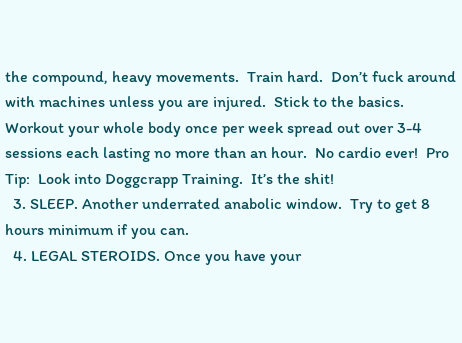the compound, heavy movements.  Train hard.  Don’t fuck around with machines unless you are injured.  Stick to the basics.  Workout your whole body once per week spread out over 3-4 sessions each lasting no more than an hour.  No cardio ever!  Pro Tip:  Look into Doggcrapp Training.  It’s the shit!
  3. SLEEP. Another underrated anabolic window.  Try to get 8 hours minimum if you can.
  4. LEGAL STEROIDS. Once you have your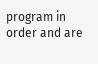program in order and are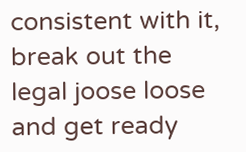consistent with it, break out the legal joose loose and get ready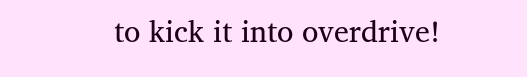to kick it into overdrive!